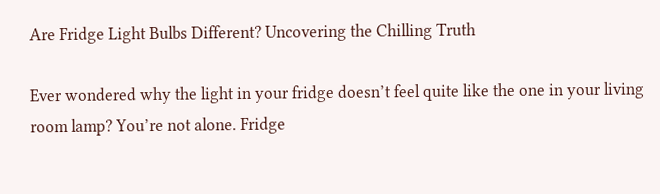Are Fridge Light Bulbs Different? Uncovering the Chilling Truth

Ever wondered why the light in your fridge doesn’t feel quite like the one in your living room lamp? You’re not alone. Fridge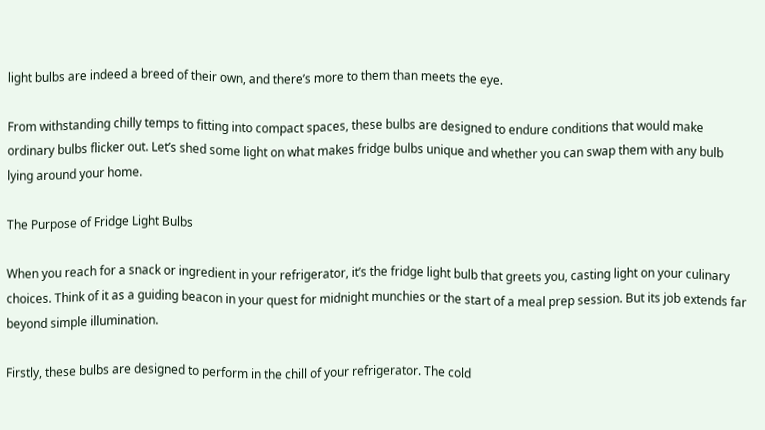light bulbs are indeed a breed of their own, and there’s more to them than meets the eye.

From withstanding chilly temps to fitting into compact spaces, these bulbs are designed to endure conditions that would make ordinary bulbs flicker out. Let’s shed some light on what makes fridge bulbs unique and whether you can swap them with any bulb lying around your home.

The Purpose of Fridge Light Bulbs

When you reach for a snack or ingredient in your refrigerator, it’s the fridge light bulb that greets you, casting light on your culinary choices. Think of it as a guiding beacon in your quest for midnight munchies or the start of a meal prep session. But its job extends far beyond simple illumination.

Firstly, these bulbs are designed to perform in the chill of your refrigerator. The cold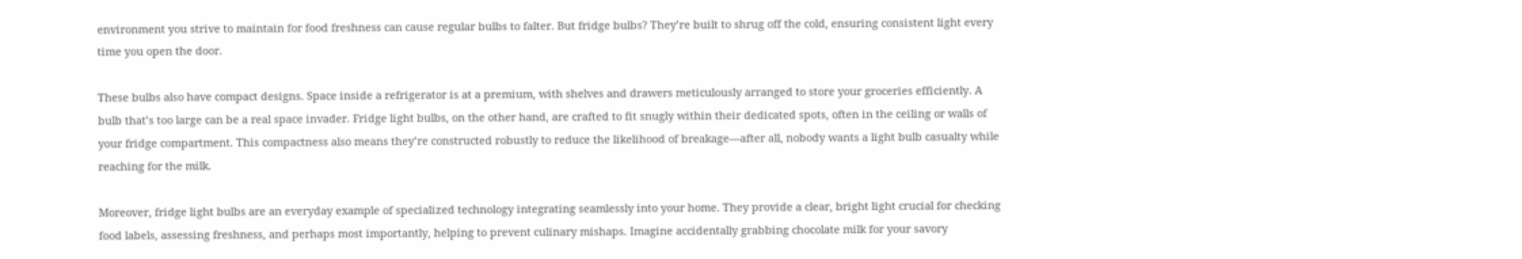environment you strive to maintain for food freshness can cause regular bulbs to falter. But fridge bulbs? They’re built to shrug off the cold, ensuring consistent light every time you open the door.

These bulbs also have compact designs. Space inside a refrigerator is at a premium, with shelves and drawers meticulously arranged to store your groceries efficiently. A bulb that’s too large can be a real space invader. Fridge light bulbs, on the other hand, are crafted to fit snugly within their dedicated spots, often in the ceiling or walls of your fridge compartment. This compactness also means they’re constructed robustly to reduce the likelihood of breakage—after all, nobody wants a light bulb casualty while reaching for the milk.

Moreover, fridge light bulbs are an everyday example of specialized technology integrating seamlessly into your home. They provide a clear, bright light crucial for checking food labels, assessing freshness, and perhaps most importantly, helping to prevent culinary mishaps. Imagine accidentally grabbing chocolate milk for your savory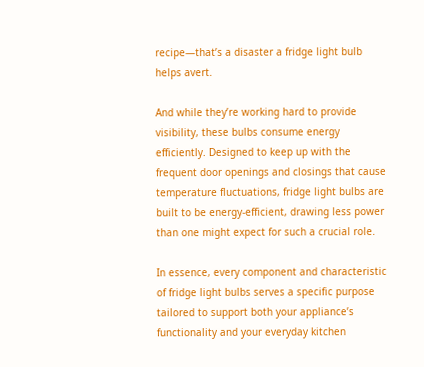recipe—that’s a disaster a fridge light bulb helps avert.

And while they’re working hard to provide visibility, these bulbs consume energy efficiently. Designed to keep up with the frequent door openings and closings that cause temperature fluctuations, fridge light bulbs are built to be energy-efficient, drawing less power than one might expect for such a crucial role.

In essence, every component and characteristic of fridge light bulbs serves a specific purpose tailored to support both your appliance’s functionality and your everyday kitchen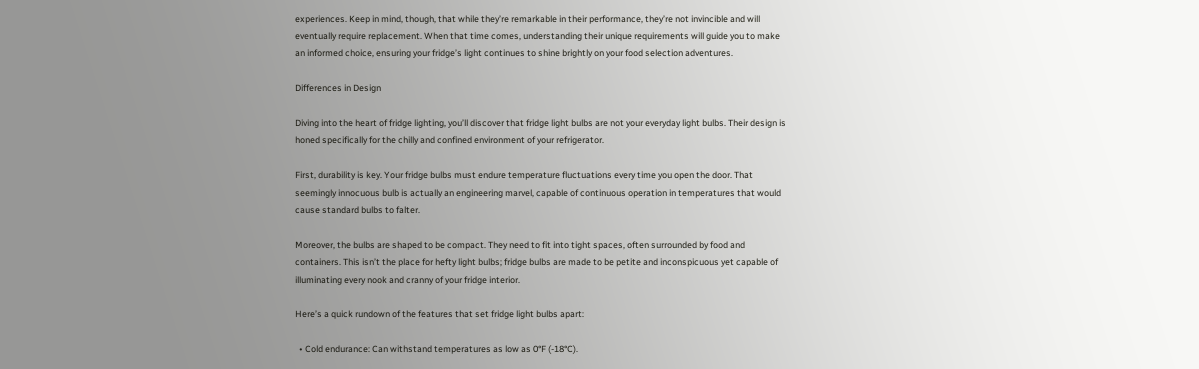experiences. Keep in mind, though, that while they’re remarkable in their performance, they’re not invincible and will eventually require replacement. When that time comes, understanding their unique requirements will guide you to make an informed choice, ensuring your fridge’s light continues to shine brightly on your food selection adventures.

Differences in Design

Diving into the heart of fridge lighting, you’ll discover that fridge light bulbs are not your everyday light bulbs. Their design is honed specifically for the chilly and confined environment of your refrigerator.

First, durability is key. Your fridge bulbs must endure temperature fluctuations every time you open the door. That seemingly innocuous bulb is actually an engineering marvel, capable of continuous operation in temperatures that would cause standard bulbs to falter.

Moreover, the bulbs are shaped to be compact. They need to fit into tight spaces, often surrounded by food and containers. This isn’t the place for hefty light bulbs; fridge bulbs are made to be petite and inconspicuous yet capable of illuminating every nook and cranny of your fridge interior.

Here’s a quick rundown of the features that set fridge light bulbs apart:

  • Cold endurance: Can withstand temperatures as low as 0°F (-18°C).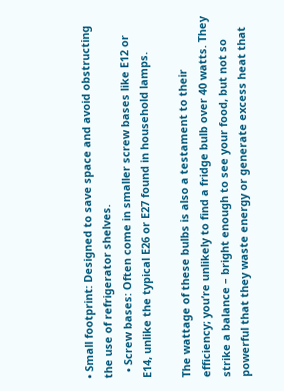• Small footprint: Designed to save space and avoid obstructing the use of refrigerator shelves.
  • Screw bases: Often come in smaller screw bases like E12 or E14, unlike the typical E26 or E27 found in household lamps.

The wattage of these bulbs is also a testament to their efficiency; you’re unlikely to find a fridge bulb over 40 watts. They strike a balance – bright enough to see your food, but not so powerful that they waste energy or generate excess heat that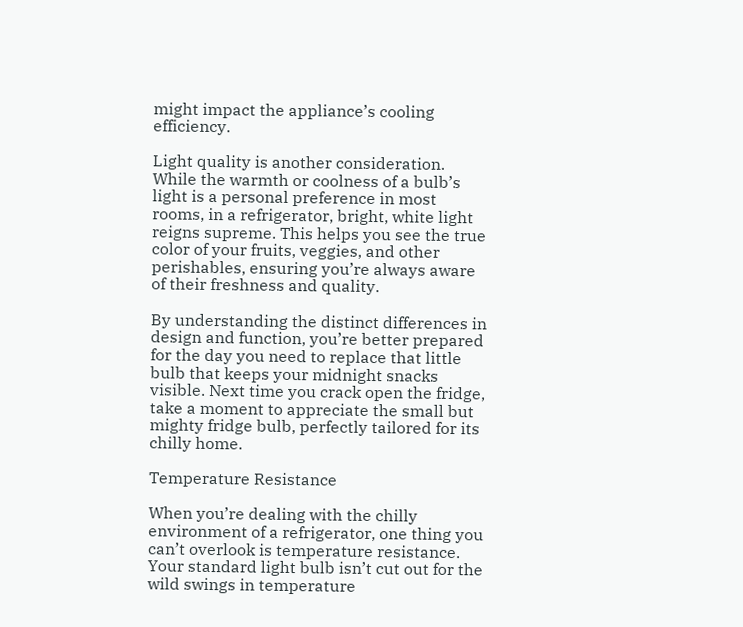might impact the appliance’s cooling efficiency.

Light quality is another consideration. While the warmth or coolness of a bulb’s light is a personal preference in most rooms, in a refrigerator, bright, white light reigns supreme. This helps you see the true color of your fruits, veggies, and other perishables, ensuring you’re always aware of their freshness and quality.

By understanding the distinct differences in design and function, you’re better prepared for the day you need to replace that little bulb that keeps your midnight snacks visible. Next time you crack open the fridge, take a moment to appreciate the small but mighty fridge bulb, perfectly tailored for its chilly home.

Temperature Resistance

When you’re dealing with the chilly environment of a refrigerator, one thing you can’t overlook is temperature resistance. Your standard light bulb isn’t cut out for the wild swings in temperature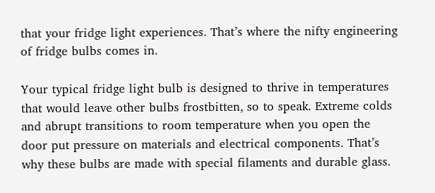that your fridge light experiences. That’s where the nifty engineering of fridge bulbs comes in.

Your typical fridge light bulb is designed to thrive in temperatures that would leave other bulbs frostbitten, so to speak. Extreme colds and abrupt transitions to room temperature when you open the door put pressure on materials and electrical components. That’s why these bulbs are made with special filaments and durable glass.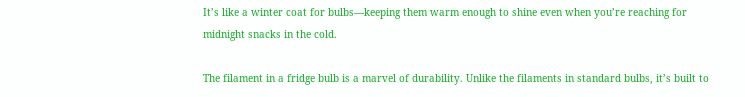It’s like a winter coat for bulbs—keeping them warm enough to shine even when you’re reaching for midnight snacks in the cold.

The filament in a fridge bulb is a marvel of durability. Unlike the filaments in standard bulbs, it’s built to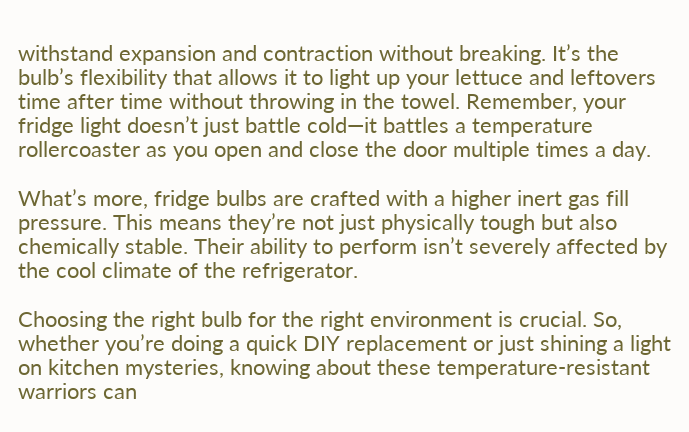withstand expansion and contraction without breaking. It’s the bulb’s flexibility that allows it to light up your lettuce and leftovers time after time without throwing in the towel. Remember, your fridge light doesn’t just battle cold—it battles a temperature rollercoaster as you open and close the door multiple times a day.

What’s more, fridge bulbs are crafted with a higher inert gas fill pressure. This means they’re not just physically tough but also chemically stable. Their ability to perform isn’t severely affected by the cool climate of the refrigerator.

Choosing the right bulb for the right environment is crucial. So, whether you’re doing a quick DIY replacement or just shining a light on kitchen mysteries, knowing about these temperature-resistant warriors can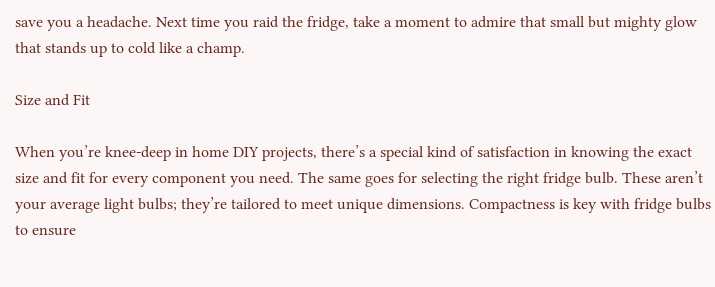save you a headache. Next time you raid the fridge, take a moment to admire that small but mighty glow that stands up to cold like a champ.

Size and Fit

When you’re knee-deep in home DIY projects, there’s a special kind of satisfaction in knowing the exact size and fit for every component you need. The same goes for selecting the right fridge bulb. These aren’t your average light bulbs; they’re tailored to meet unique dimensions. Compactness is key with fridge bulbs to ensure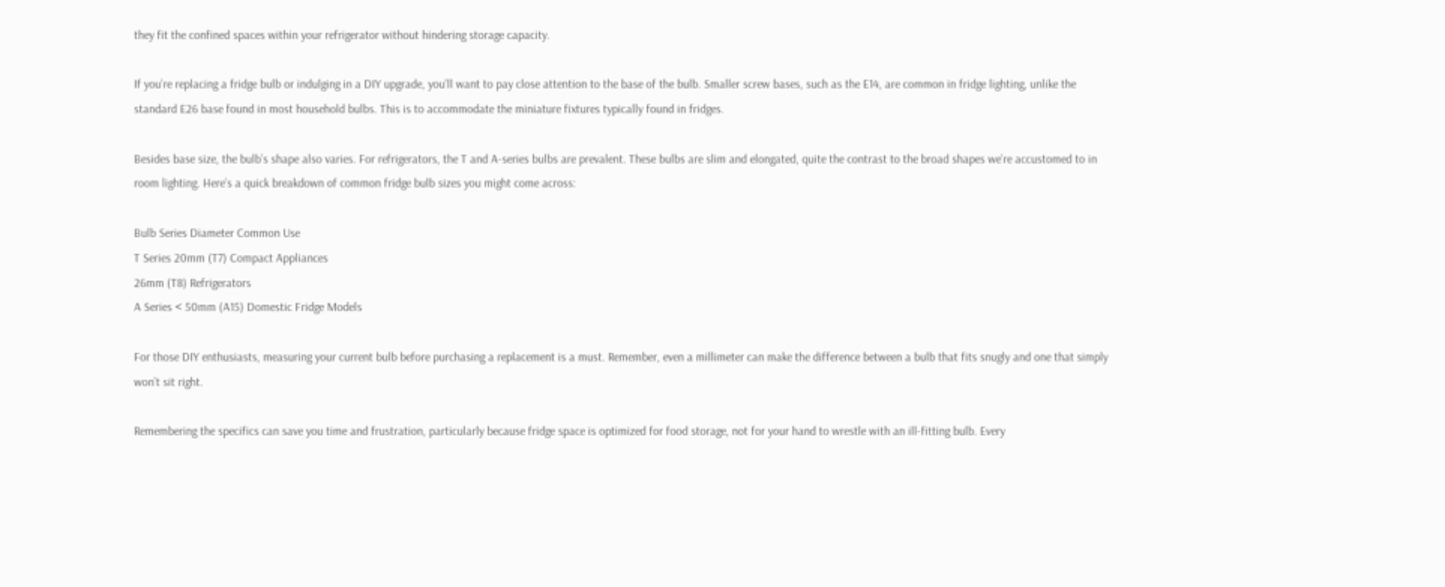they fit the confined spaces within your refrigerator without hindering storage capacity.

If you’re replacing a fridge bulb or indulging in a DIY upgrade, you’ll want to pay close attention to the base of the bulb. Smaller screw bases, such as the E14, are common in fridge lighting, unlike the standard E26 base found in most household bulbs. This is to accommodate the miniature fixtures typically found in fridges.

Besides base size, the bulb’s shape also varies. For refrigerators, the T and A-series bulbs are prevalent. These bulbs are slim and elongated, quite the contrast to the broad shapes we’re accustomed to in room lighting. Here’s a quick breakdown of common fridge bulb sizes you might come across:

Bulb Series Diameter Common Use
T Series 20mm (T7) Compact Appliances
26mm (T8) Refrigerators
A Series < 50mm (A15) Domestic Fridge Models

For those DIY enthusiasts, measuring your current bulb before purchasing a replacement is a must. Remember, even a millimeter can make the difference between a bulb that fits snugly and one that simply won’t sit right.

Remembering the specifics can save you time and frustration, particularly because fridge space is optimized for food storage, not for your hand to wrestle with an ill-fitting bulb. Every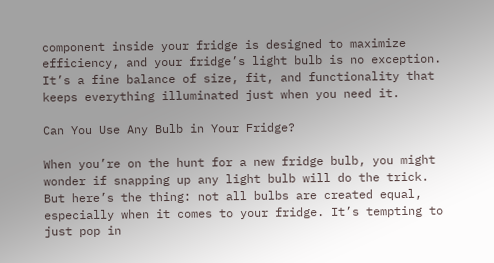component inside your fridge is designed to maximize efficiency, and your fridge’s light bulb is no exception. It’s a fine balance of size, fit, and functionality that keeps everything illuminated just when you need it.

Can You Use Any Bulb in Your Fridge?

When you’re on the hunt for a new fridge bulb, you might wonder if snapping up any light bulb will do the trick. But here’s the thing: not all bulbs are created equal, especially when it comes to your fridge. It’s tempting to just pop in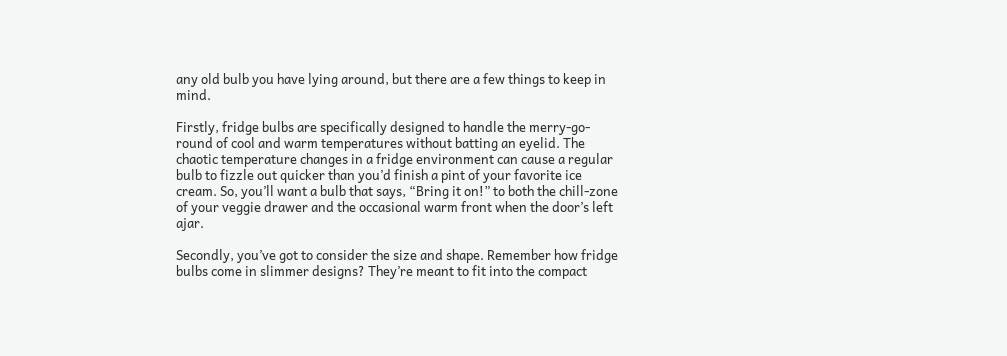any old bulb you have lying around, but there are a few things to keep in mind.

Firstly, fridge bulbs are specifically designed to handle the merry-go-round of cool and warm temperatures without batting an eyelid. The chaotic temperature changes in a fridge environment can cause a regular bulb to fizzle out quicker than you’d finish a pint of your favorite ice cream. So, you’ll want a bulb that says, “Bring it on!” to both the chill-zone of your veggie drawer and the occasional warm front when the door’s left ajar.

Secondly, you’ve got to consider the size and shape. Remember how fridge bulbs come in slimmer designs? They’re meant to fit into the compact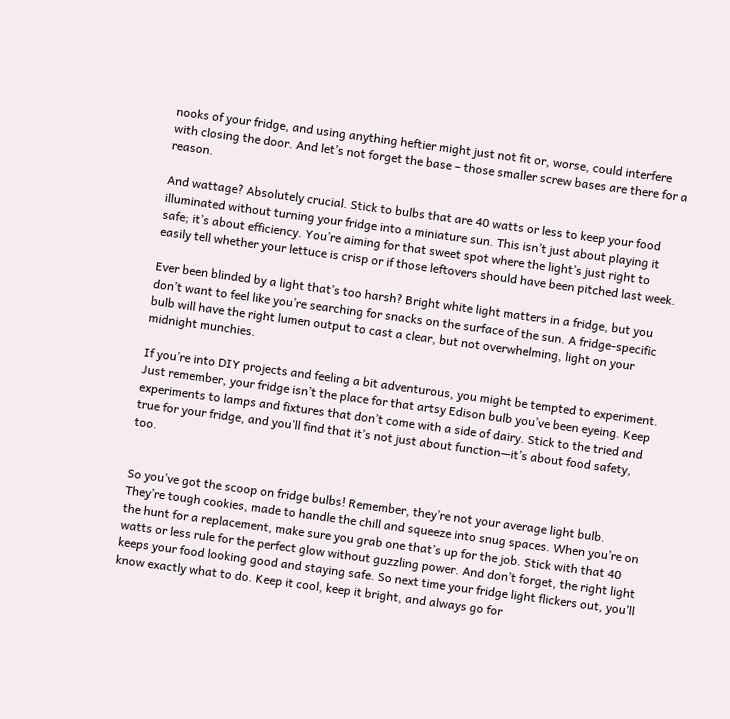nooks of your fridge, and using anything heftier might just not fit or, worse, could interfere with closing the door. And let’s not forget the base – those smaller screw bases are there for a reason.

And wattage? Absolutely crucial. Stick to bulbs that are 40 watts or less to keep your food illuminated without turning your fridge into a miniature sun. This isn’t just about playing it safe; it’s about efficiency. You’re aiming for that sweet spot where the light’s just right to easily tell whether your lettuce is crisp or if those leftovers should have been pitched last week.

Ever been blinded by a light that’s too harsh? Bright white light matters in a fridge, but you don’t want to feel like you’re searching for snacks on the surface of the sun. A fridge-specific bulb will have the right lumen output to cast a clear, but not overwhelming, light on your midnight munchies.

If you’re into DIY projects and feeling a bit adventurous, you might be tempted to experiment. Just remember, your fridge isn’t the place for that artsy Edison bulb you’ve been eyeing. Keep experiments to lamps and fixtures that don’t come with a side of dairy. Stick to the tried and true for your fridge, and you’ll find that it’s not just about function—it’s about food safety, too.


So you’ve got the scoop on fridge bulbs! Remember, they’re not your average light bulb. They’re tough cookies, made to handle the chill and squeeze into snug spaces. When you’re on the hunt for a replacement, make sure you grab one that’s up for the job. Stick with that 40 watts or less rule for the perfect glow without guzzling power. And don’t forget, the right light keeps your food looking good and staying safe. So next time your fridge light flickers out, you’ll know exactly what to do. Keep it cool, keep it bright, and always go for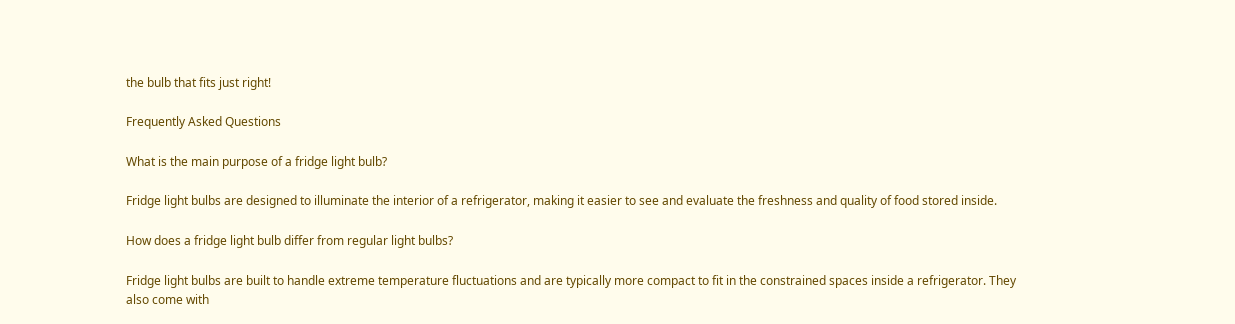the bulb that fits just right!

Frequently Asked Questions

What is the main purpose of a fridge light bulb?

Fridge light bulbs are designed to illuminate the interior of a refrigerator, making it easier to see and evaluate the freshness and quality of food stored inside.

How does a fridge light bulb differ from regular light bulbs?

Fridge light bulbs are built to handle extreme temperature fluctuations and are typically more compact to fit in the constrained spaces inside a refrigerator. They also come with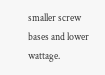smaller screw bases and lower wattage.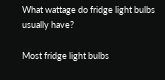What wattage do fridge light bulbs usually have?

Most fridge light bulbs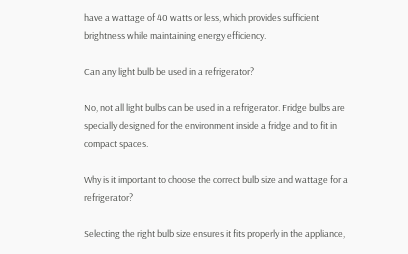have a wattage of 40 watts or less, which provides sufficient brightness while maintaining energy efficiency.

Can any light bulb be used in a refrigerator?

No, not all light bulbs can be used in a refrigerator. Fridge bulbs are specially designed for the environment inside a fridge and to fit in compact spaces.

Why is it important to choose the correct bulb size and wattage for a refrigerator?

Selecting the right bulb size ensures it fits properly in the appliance,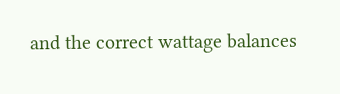and the correct wattage balances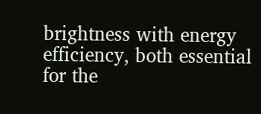brightness with energy efficiency, both essential for the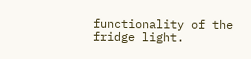functionality of the fridge light.